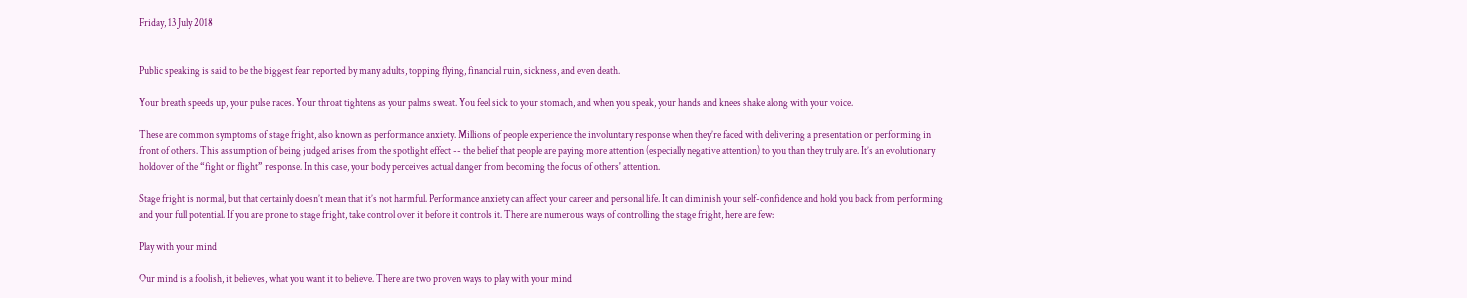Friday, 13 July 2018


Public speaking is said to be the biggest fear reported by many adults, topping flying, financial ruin, sickness, and even death.

Your breath speeds up, your pulse races. Your throat tightens as your palms sweat. You feel sick to your stomach, and when you speak, your hands and knees shake along with your voice.

These are common symptoms of stage fright, also known as performance anxiety. Millions of people experience the involuntary response when they’re faced with delivering a presentation or performing in front of others. This assumption of being judged arises from the spotlight effect -- the belief that people are paying more attention (especially negative attention) to you than they truly are. It’s an evolutionary holdover of the “fight or flight” response. In this case, your body perceives actual danger from becoming the focus of others' attention.

Stage fright is normal, but that certainly doesn’t mean that it’s not harmful. Performance anxiety can affect your career and personal life. It can diminish your self-confidence and hold you back from performing and your full potential. If you are prone to stage fright, take control over it before it controls it. There are numerous ways of controlling the stage fright, here are few:

Play with your mind

Our mind is a foolish, it believes, what you want it to believe. There are two proven ways to play with your mind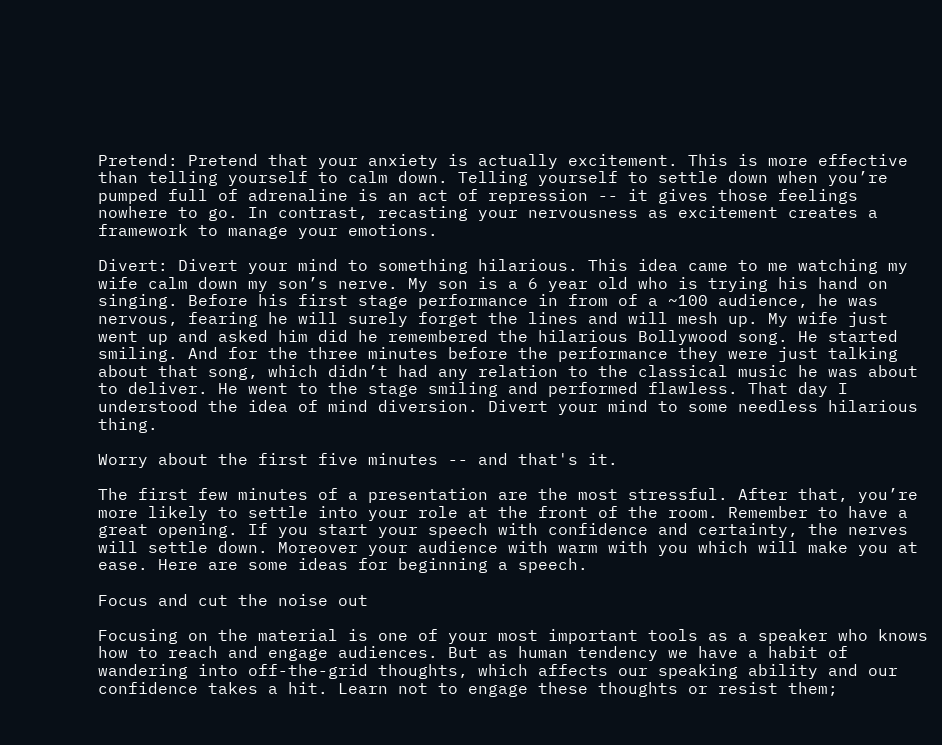Pretend: Pretend that your anxiety is actually excitement. This is more effective than telling yourself to calm down. Telling yourself to settle down when you’re pumped full of adrenaline is an act of repression -- it gives those feelings nowhere to go. In contrast, recasting your nervousness as excitement creates a framework to manage your emotions.

Divert: Divert your mind to something hilarious. This idea came to me watching my wife calm down my son’s nerve. My son is a 6 year old who is trying his hand on singing. Before his first stage performance in from of a ~100 audience, he was nervous, fearing he will surely forget the lines and will mesh up. My wife just went up and asked him did he remembered the hilarious Bollywood song. He started smiling. And for the three minutes before the performance they were just talking about that song, which didn’t had any relation to the classical music he was about to deliver. He went to the stage smiling and performed flawless. That day I understood the idea of mind diversion. Divert your mind to some needless hilarious thing.

Worry about the first five minutes -- and that's it.

The first few minutes of a presentation are the most stressful. After that, you’re more likely to settle into your role at the front of the room. Remember to have a great opening. If you start your speech with confidence and certainty, the nerves will settle down. Moreover your audience with warm with you which will make you at ease. Here are some ideas for beginning a speech.

Focus and cut the noise out

Focusing on the material is one of your most important tools as a speaker who knows how to reach and engage audiences. But as human tendency we have a habit of wandering into off-the-grid thoughts, which affects our speaking ability and our confidence takes a hit. Learn not to engage these thoughts or resist them;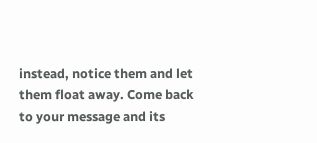instead, notice them and let them float away. Come back to your message and its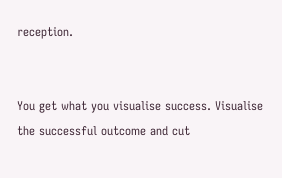reception.


You get what you visualise success. Visualise the successful outcome and cut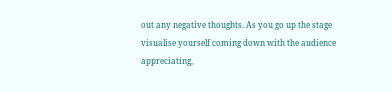out any negative thoughts. As you go up the stage visualise yourself coming down with the audience appreciating,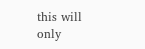this will only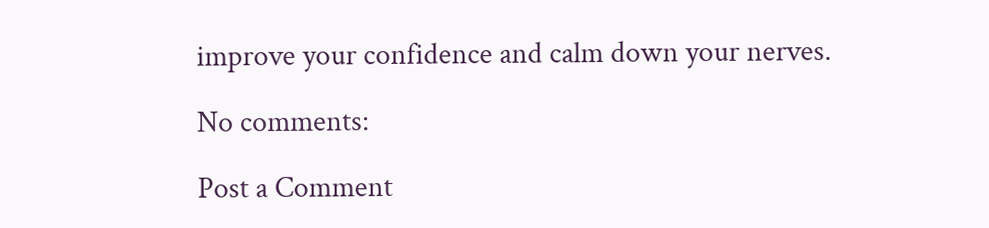improve your confidence and calm down your nerves.

No comments:

Post a Comment